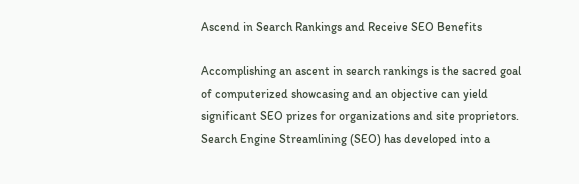Ascend in Search Rankings and Receive SEO Benefits

Accomplishing an ascent in search rankings is the sacred goal of computerized showcasing and an objective can yield significant SEO prizes for organizations and site proprietors. Search Engine Streamlining (SEO) has developed into a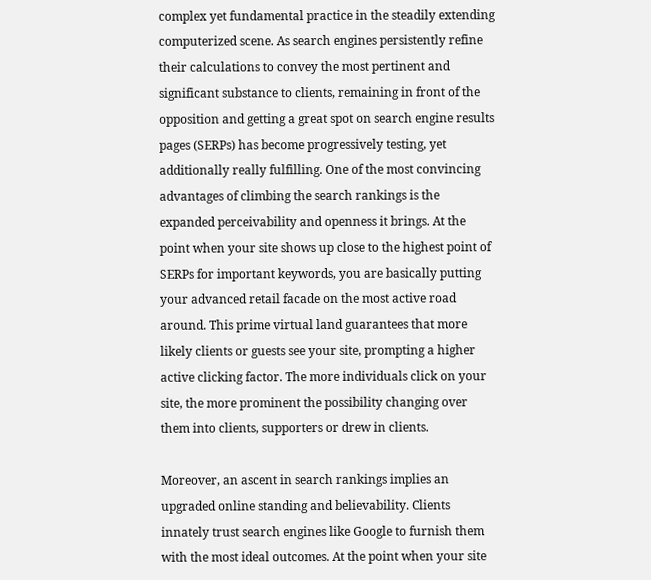complex yet fundamental practice in the steadily extending computerized scene. As search engines persistently refine their calculations to convey the most pertinent and significant substance to clients, remaining in front of the opposition and getting a great spot on search engine results pages (SERPs) has become progressively testing, yet additionally really fulfilling. One of the most convincing advantages of climbing the search rankings is the expanded perceivability and openness it brings. At the point when your site shows up close to the highest point of SERPs for important keywords, you are basically putting your advanced retail facade on the most active road around. This prime virtual land guarantees that more likely clients or guests see your site, prompting a higher active clicking factor. The more individuals click on your site, the more prominent the possibility changing over them into clients, supporters or drew in clients.

Moreover, an ascent in search rankings implies an upgraded online standing and believability. Clients innately trust search engines like Google to furnish them with the most ideal outcomes. At the point when your site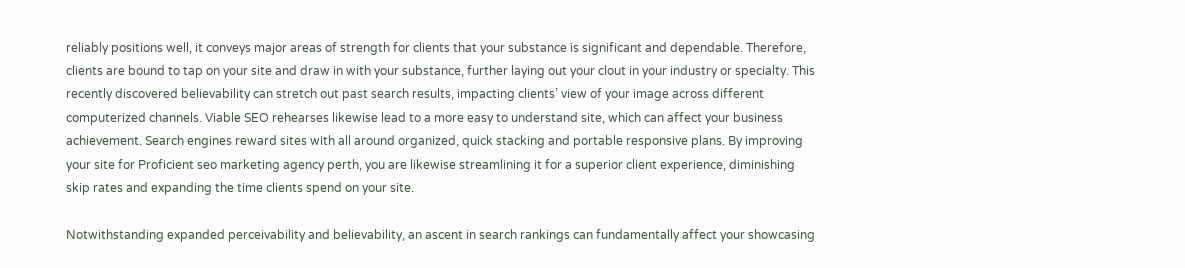reliably positions well, it conveys major areas of strength for clients that your substance is significant and dependable. Therefore, clients are bound to tap on your site and draw in with your substance, further laying out your clout in your industry or specialty. This recently discovered believability can stretch out past search results, impacting clients’ view of your image across different computerized channels. Viable SEO rehearses likewise lead to a more easy to understand site, which can affect your business achievement. Search engines reward sites with all around organized, quick stacking and portable responsive plans. By improving your site for Proficient seo marketing agency perth, you are likewise streamlining it for a superior client experience, diminishing skip rates and expanding the time clients spend on your site.

Notwithstanding expanded perceivability and believability, an ascent in search rankings can fundamentally affect your showcasing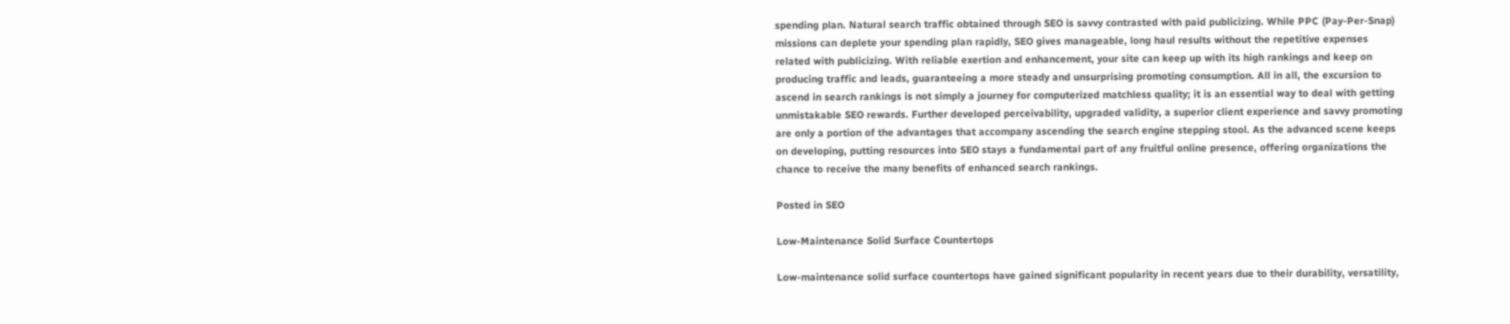spending plan. Natural search traffic obtained through SEO is savvy contrasted with paid publicizing. While PPC (Pay-Per-Snap) missions can deplete your spending plan rapidly, SEO gives manageable, long haul results without the repetitive expenses related with publicizing. With reliable exertion and enhancement, your site can keep up with its high rankings and keep on producing traffic and leads, guaranteeing a more steady and unsurprising promoting consumption. All in all, the excursion to ascend in search rankings is not simply a journey for computerized matchless quality; it is an essential way to deal with getting unmistakable SEO rewards. Further developed perceivability, upgraded validity, a superior client experience and savvy promoting are only a portion of the advantages that accompany ascending the search engine stepping stool. As the advanced scene keeps on developing, putting resources into SEO stays a fundamental part of any fruitful online presence, offering organizations the chance to receive the many benefits of enhanced search rankings.

Posted in SEO

Low-Maintenance Solid Surface Countertops

Low-maintenance solid surface countertops have gained significant popularity in recent years due to their durability, versatility,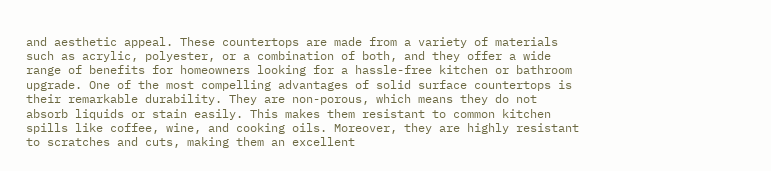and aesthetic appeal. These countertops are made from a variety of materials such as acrylic, polyester, or a combination of both, and they offer a wide range of benefits for homeowners looking for a hassle-free kitchen or bathroom upgrade. One of the most compelling advantages of solid surface countertops is their remarkable durability. They are non-porous, which means they do not absorb liquids or stain easily. This makes them resistant to common kitchen spills like coffee, wine, and cooking oils. Moreover, they are highly resistant to scratches and cuts, making them an excellent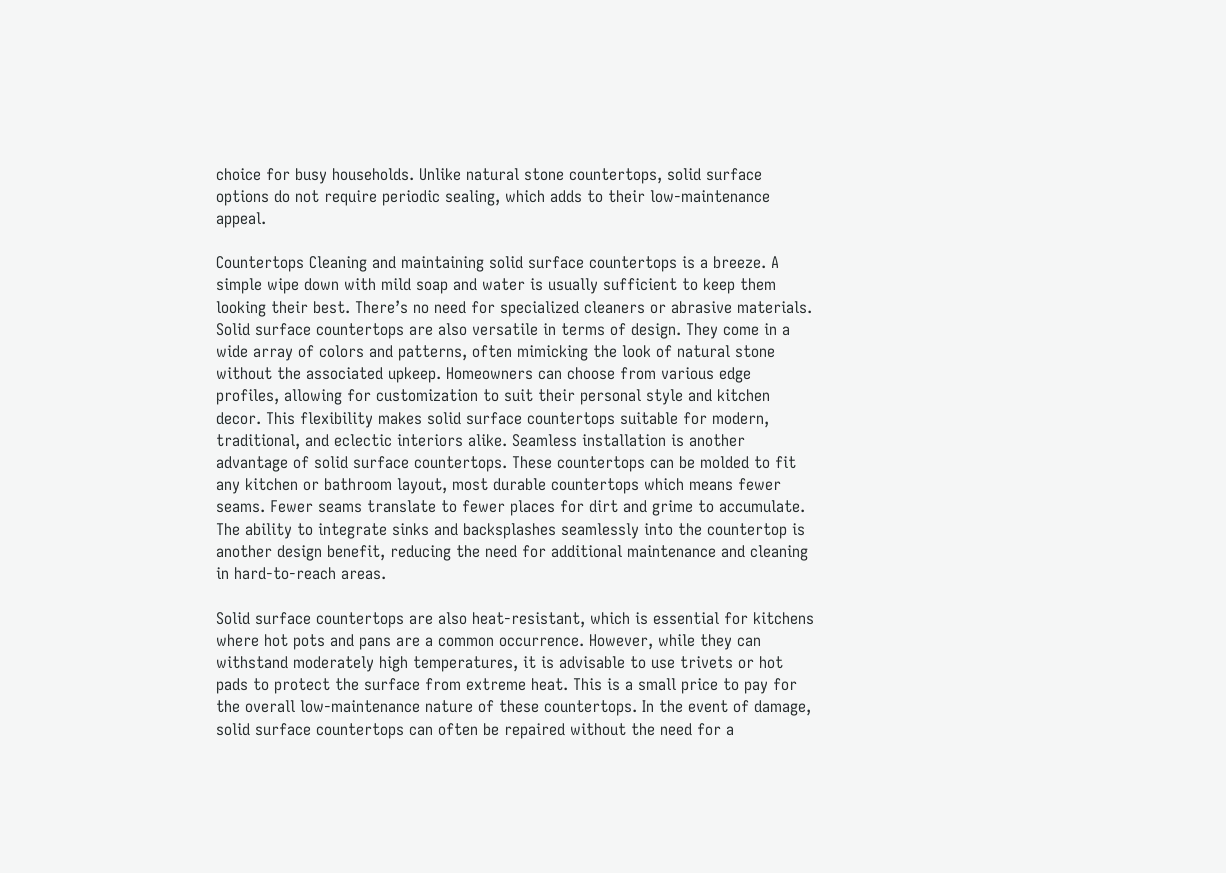choice for busy households. Unlike natural stone countertops, solid surface options do not require periodic sealing, which adds to their low-maintenance appeal.

Countertops Cleaning and maintaining solid surface countertops is a breeze. A simple wipe down with mild soap and water is usually sufficient to keep them looking their best. There’s no need for specialized cleaners or abrasive materials.  Solid surface countertops are also versatile in terms of design. They come in a wide array of colors and patterns, often mimicking the look of natural stone without the associated upkeep. Homeowners can choose from various edge profiles, allowing for customization to suit their personal style and kitchen decor. This flexibility makes solid surface countertops suitable for modern, traditional, and eclectic interiors alike. Seamless installation is another advantage of solid surface countertops. These countertops can be molded to fit any kitchen or bathroom layout, most durable countertops which means fewer seams. Fewer seams translate to fewer places for dirt and grime to accumulate. The ability to integrate sinks and backsplashes seamlessly into the countertop is another design benefit, reducing the need for additional maintenance and cleaning in hard-to-reach areas.

Solid surface countertops are also heat-resistant, which is essential for kitchens where hot pots and pans are a common occurrence. However, while they can withstand moderately high temperatures, it is advisable to use trivets or hot pads to protect the surface from extreme heat. This is a small price to pay for the overall low-maintenance nature of these countertops. In the event of damage, solid surface countertops can often be repaired without the need for a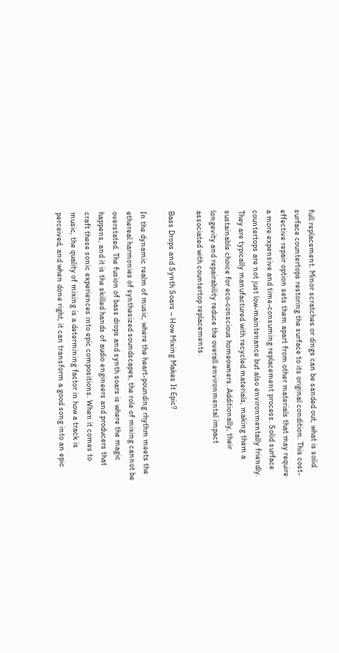full replacement. Minor scratches or dings can be sanded out, what is solid surface countertops restoring the surface to its original condition. This cost-effective repair option sets them apart from other materials that may require a more expensive and time-consuming replacement process. Solid surface countertops are not just low-maintenance but also environmentally friendly. They are typically manufactured with recycled materials, making them a sustainable choice for eco-conscious homeowners. Additionally, their longevity and repairability reduce the overall environmental impact associated with countertop replacements.

Bass Drops and Synth Soars – How Mixing Makes It Epic?

In the dynamic realm of music, where the heart-pounding rhythm meets the ethereal harmonies of synthesized soundscapes, the role of mixing cannot be overstated. The fusion of bass drops and synth soars is where the magic happens, and it is the skilled hands of audio engineers and producers that craft these sonic experiences into epic compositions. When it comes to music, the quality of mixing is a determining factor in how a track is perceived, and when done right, it can transform a good song into an epic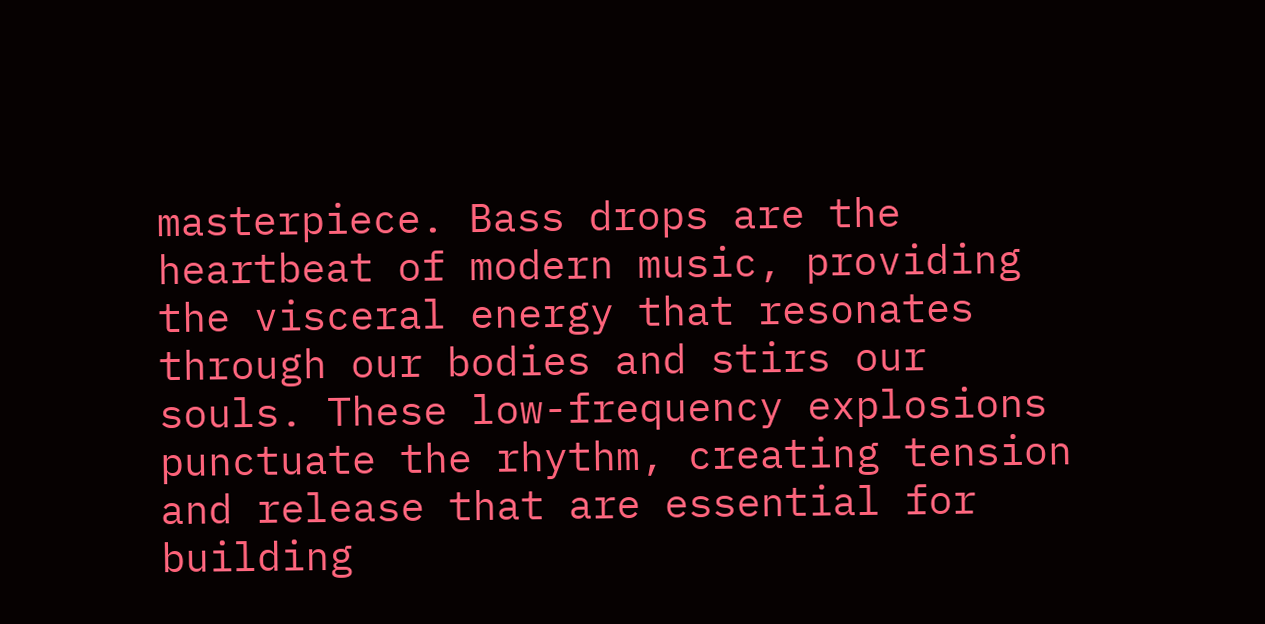masterpiece. Bass drops are the heartbeat of modern music, providing the visceral energy that resonates through our bodies and stirs our souls. These low-frequency explosions punctuate the rhythm, creating tension and release that are essential for building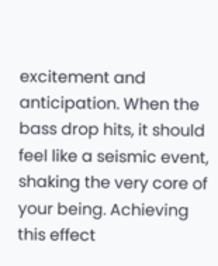excitement and anticipation. When the bass drop hits, it should feel like a seismic event, shaking the very core of your being. Achieving this effect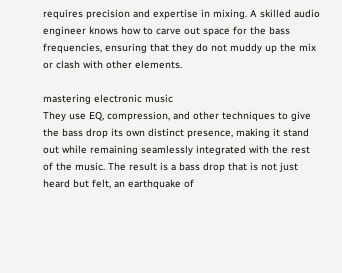requires precision and expertise in mixing. A skilled audio engineer knows how to carve out space for the bass frequencies, ensuring that they do not muddy up the mix or clash with other elements.

mastering electronic music
They use EQ, compression, and other techniques to give the bass drop its own distinct presence, making it stand out while remaining seamlessly integrated with the rest of the music. The result is a bass drop that is not just heard but felt, an earthquake of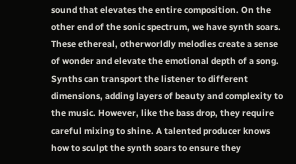sound that elevates the entire composition. On the other end of the sonic spectrum, we have synth soars. These ethereal, otherworldly melodies create a sense of wonder and elevate the emotional depth of a song. Synths can transport the listener to different dimensions, adding layers of beauty and complexity to the music. However, like the bass drop, they require careful mixing to shine. A talented producer knows how to sculpt the synth soars to ensure they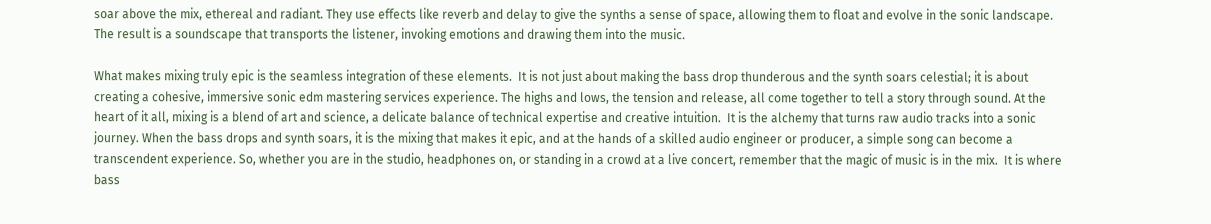soar above the mix, ethereal and radiant. They use effects like reverb and delay to give the synths a sense of space, allowing them to float and evolve in the sonic landscape. The result is a soundscape that transports the listener, invoking emotions and drawing them into the music.

What makes mixing truly epic is the seamless integration of these elements.  It is not just about making the bass drop thunderous and the synth soars celestial; it is about creating a cohesive, immersive sonic edm mastering services experience. The highs and lows, the tension and release, all come together to tell a story through sound. At the heart of it all, mixing is a blend of art and science, a delicate balance of technical expertise and creative intuition.  It is the alchemy that turns raw audio tracks into a sonic journey. When the bass drops and synth soars, it is the mixing that makes it epic, and at the hands of a skilled audio engineer or producer, a simple song can become a transcendent experience. So, whether you are in the studio, headphones on, or standing in a crowd at a live concert, remember that the magic of music is in the mix.  It is where bass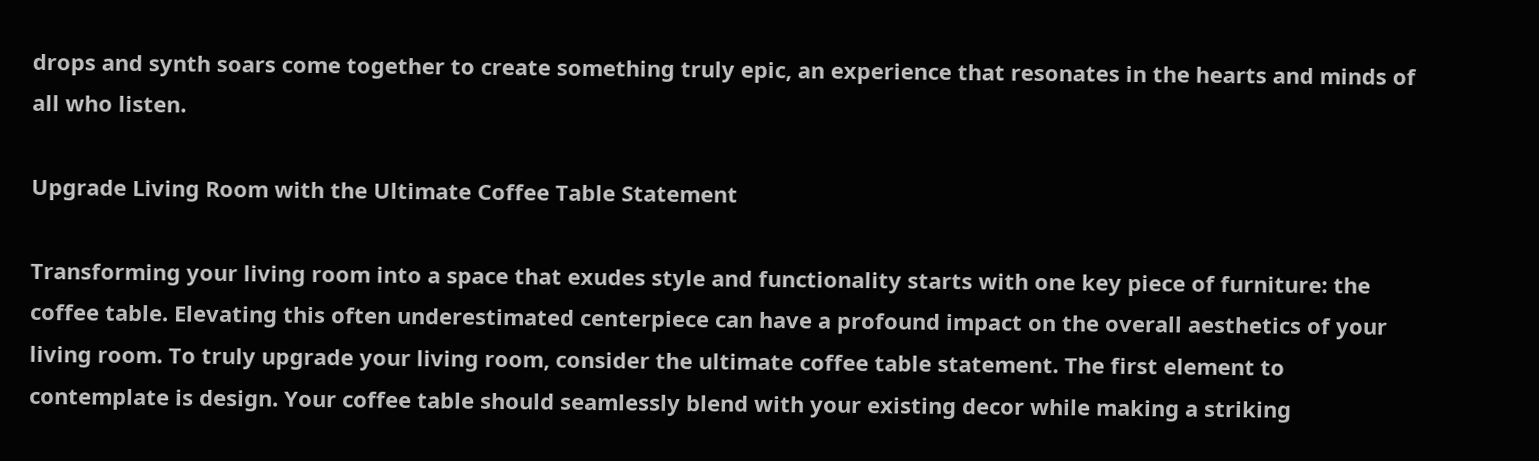drops and synth soars come together to create something truly epic, an experience that resonates in the hearts and minds of all who listen.

Upgrade Living Room with the Ultimate Coffee Table Statement

Transforming your living room into a space that exudes style and functionality starts with one key piece of furniture: the coffee table. Elevating this often underestimated centerpiece can have a profound impact on the overall aesthetics of your living room. To truly upgrade your living room, consider the ultimate coffee table statement. The first element to contemplate is design. Your coffee table should seamlessly blend with your existing decor while making a striking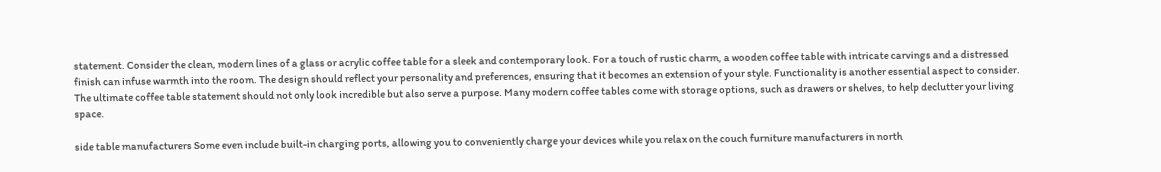statement. Consider the clean, modern lines of a glass or acrylic coffee table for a sleek and contemporary look. For a touch of rustic charm, a wooden coffee table with intricate carvings and a distressed finish can infuse warmth into the room. The design should reflect your personality and preferences, ensuring that it becomes an extension of your style. Functionality is another essential aspect to consider. The ultimate coffee table statement should not only look incredible but also serve a purpose. Many modern coffee tables come with storage options, such as drawers or shelves, to help declutter your living space.

side table manufacturers Some even include built-in charging ports, allowing you to conveniently charge your devices while you relax on the couch furniture manufacturers in north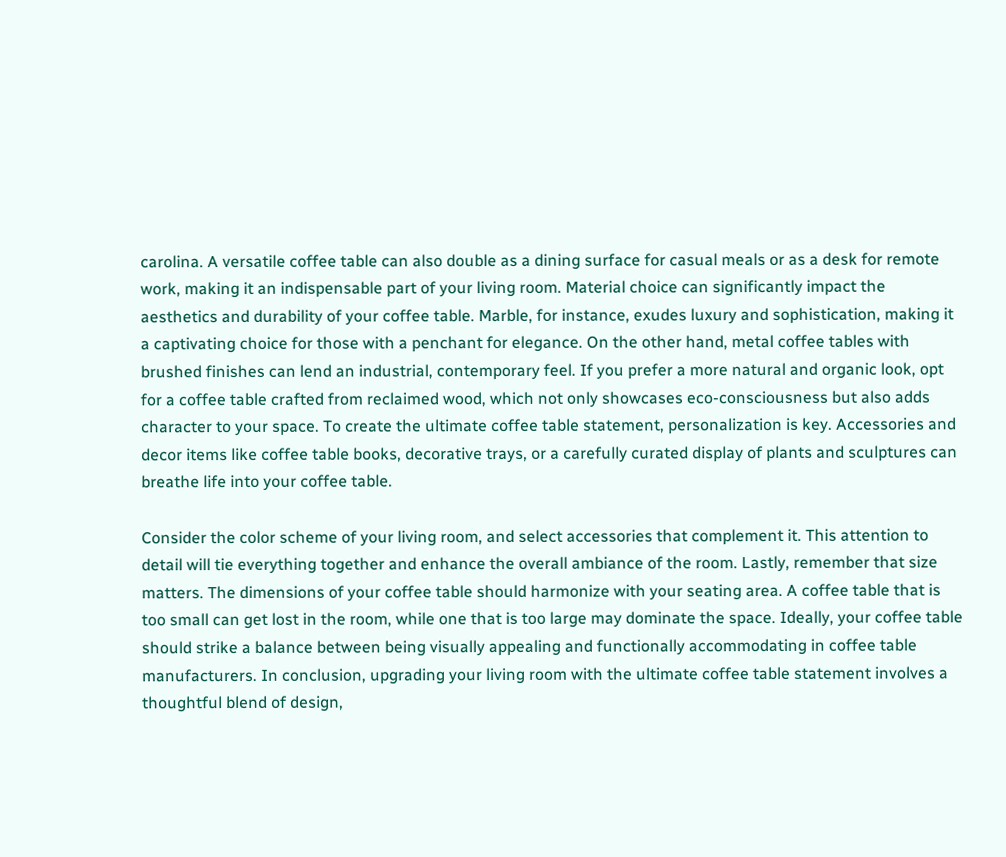carolina. A versatile coffee table can also double as a dining surface for casual meals or as a desk for remote work, making it an indispensable part of your living room. Material choice can significantly impact the aesthetics and durability of your coffee table. Marble, for instance, exudes luxury and sophistication, making it a captivating choice for those with a penchant for elegance. On the other hand, metal coffee tables with brushed finishes can lend an industrial, contemporary feel. If you prefer a more natural and organic look, opt for a coffee table crafted from reclaimed wood, which not only showcases eco-consciousness but also adds character to your space. To create the ultimate coffee table statement, personalization is key. Accessories and decor items like coffee table books, decorative trays, or a carefully curated display of plants and sculptures can breathe life into your coffee table.

Consider the color scheme of your living room, and select accessories that complement it. This attention to detail will tie everything together and enhance the overall ambiance of the room. Lastly, remember that size matters. The dimensions of your coffee table should harmonize with your seating area. A coffee table that is too small can get lost in the room, while one that is too large may dominate the space. Ideally, your coffee table should strike a balance between being visually appealing and functionally accommodating in coffee table manufacturers. In conclusion, upgrading your living room with the ultimate coffee table statement involves a thoughtful blend of design,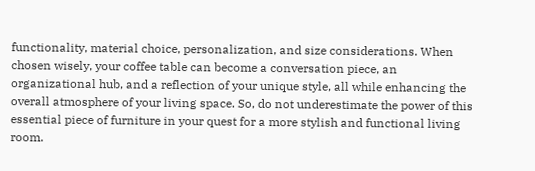functionality, material choice, personalization, and size considerations. When chosen wisely, your coffee table can become a conversation piece, an organizational hub, and a reflection of your unique style, all while enhancing the overall atmosphere of your living space. So, do not underestimate the power of this essential piece of furniture in your quest for a more stylish and functional living room.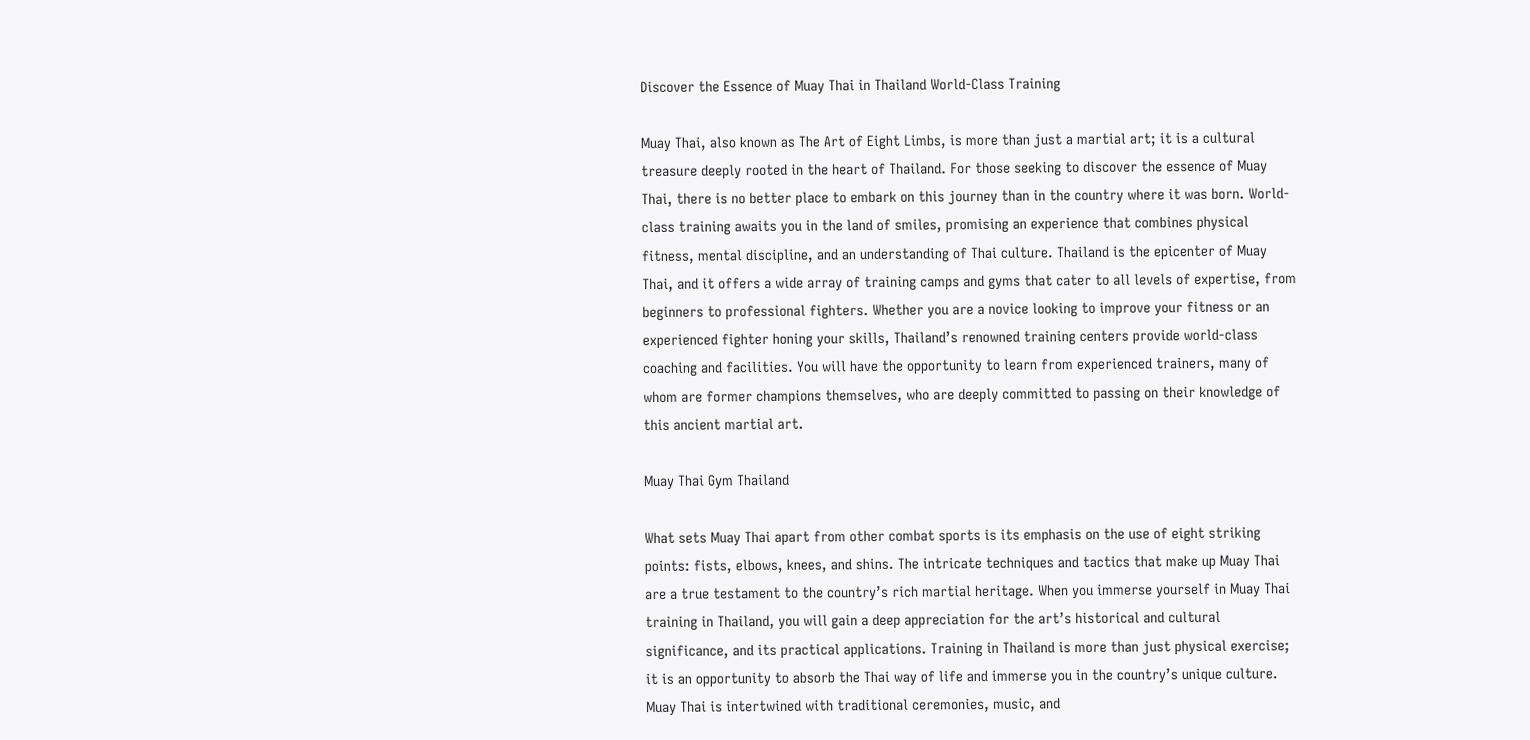Discover the Essence of Muay Thai in Thailand World-Class Training

Muay Thai, also known as The Art of Eight Limbs, is more than just a martial art; it is a cultural treasure deeply rooted in the heart of Thailand. For those seeking to discover the essence of Muay Thai, there is no better place to embark on this journey than in the country where it was born. World-class training awaits you in the land of smiles, promising an experience that combines physical fitness, mental discipline, and an understanding of Thai culture. Thailand is the epicenter of Muay Thai, and it offers a wide array of training camps and gyms that cater to all levels of expertise, from beginners to professional fighters. Whether you are a novice looking to improve your fitness or an experienced fighter honing your skills, Thailand’s renowned training centers provide world-class coaching and facilities. You will have the opportunity to learn from experienced trainers, many of whom are former champions themselves, who are deeply committed to passing on their knowledge of this ancient martial art.

Muay Thai Gym Thailand

What sets Muay Thai apart from other combat sports is its emphasis on the use of eight striking points: fists, elbows, knees, and shins. The intricate techniques and tactics that make up Muay Thai are a true testament to the country’s rich martial heritage. When you immerse yourself in Muay Thai training in Thailand, you will gain a deep appreciation for the art’s historical and cultural significance, and its practical applications. Training in Thailand is more than just physical exercise; it is an opportunity to absorb the Thai way of life and immerse you in the country’s unique culture. Muay Thai is intertwined with traditional ceremonies, music, and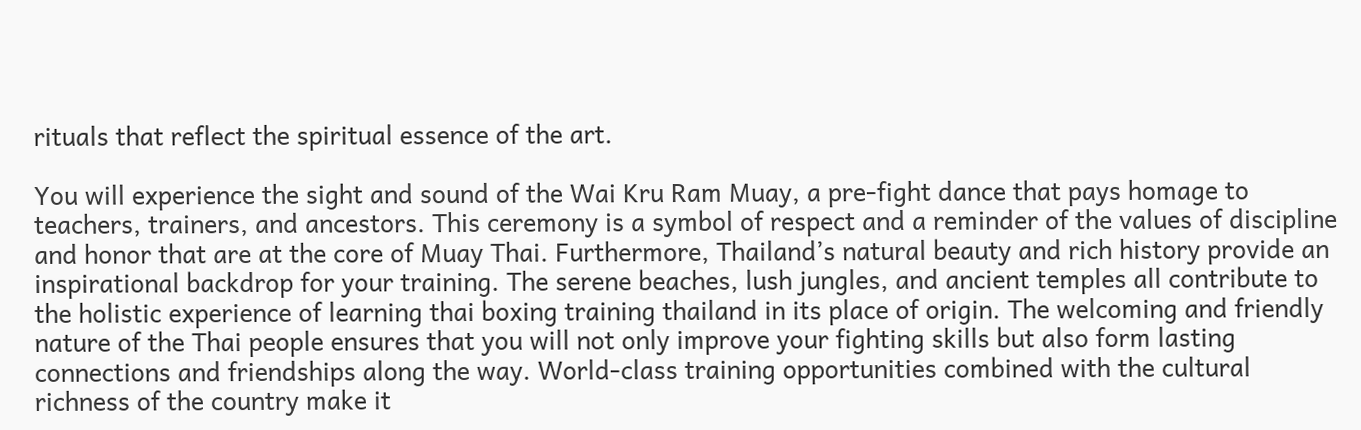rituals that reflect the spiritual essence of the art.

You will experience the sight and sound of the Wai Kru Ram Muay, a pre-fight dance that pays homage to teachers, trainers, and ancestors. This ceremony is a symbol of respect and a reminder of the values of discipline and honor that are at the core of Muay Thai. Furthermore, Thailand’s natural beauty and rich history provide an inspirational backdrop for your training. The serene beaches, lush jungles, and ancient temples all contribute to the holistic experience of learning thai boxing training thailand in its place of origin. The welcoming and friendly nature of the Thai people ensures that you will not only improve your fighting skills but also form lasting connections and friendships along the way. World-class training opportunities combined with the cultural richness of the country make it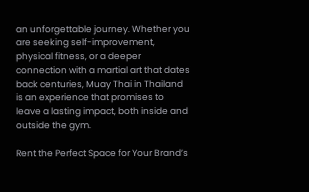an unforgettable journey. Whether you are seeking self-improvement, physical fitness, or a deeper connection with a martial art that dates back centuries, Muay Thai in Thailand is an experience that promises to leave a lasting impact, both inside and outside the gym.

Rent the Perfect Space for Your Brand’s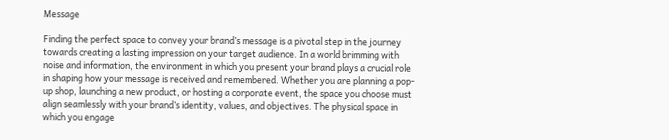Message

Finding the perfect space to convey your brand’s message is a pivotal step in the journey towards creating a lasting impression on your target audience. In a world brimming with noise and information, the environment in which you present your brand plays a crucial role in shaping how your message is received and remembered. Whether you are planning a pop-up shop, launching a new product, or hosting a corporate event, the space you choose must align seamlessly with your brand’s identity, values, and objectives. The physical space in which you engage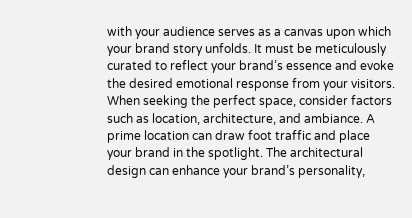with your audience serves as a canvas upon which your brand story unfolds. It must be meticulously curated to reflect your brand’s essence and evoke the desired emotional response from your visitors. When seeking the perfect space, consider factors such as location, architecture, and ambiance. A prime location can draw foot traffic and place your brand in the spotlight. The architectural design can enhance your brand’s personality,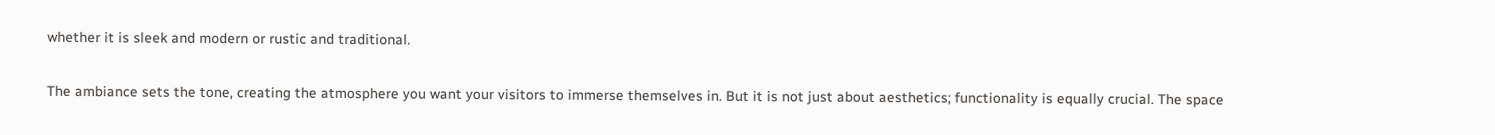whether it is sleek and modern or rustic and traditional.

The ambiance sets the tone, creating the atmosphere you want your visitors to immerse themselves in. But it is not just about aesthetics; functionality is equally crucial. The space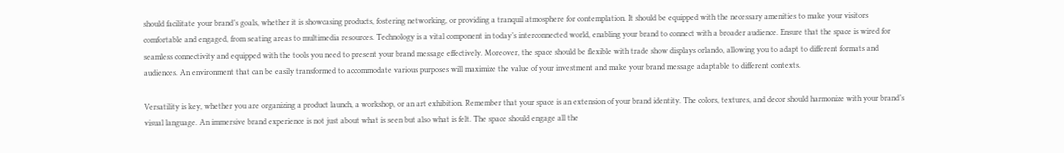should facilitate your brand’s goals, whether it is showcasing products, fostering networking, or providing a tranquil atmosphere for contemplation. It should be equipped with the necessary amenities to make your visitors comfortable and engaged, from seating areas to multimedia resources. Technology is a vital component in today’s interconnected world, enabling your brand to connect with a broader audience. Ensure that the space is wired for seamless connectivity and equipped with the tools you need to present your brand message effectively. Moreover, the space should be flexible with trade show displays orlando, allowing you to adapt to different formats and audiences. An environment that can be easily transformed to accommodate various purposes will maximize the value of your investment and make your brand message adaptable to different contexts.

Versatility is key, whether you are organizing a product launch, a workshop, or an art exhibition. Remember that your space is an extension of your brand identity. The colors, textures, and decor should harmonize with your brand’s visual language. An immersive brand experience is not just about what is seen but also what is felt. The space should engage all the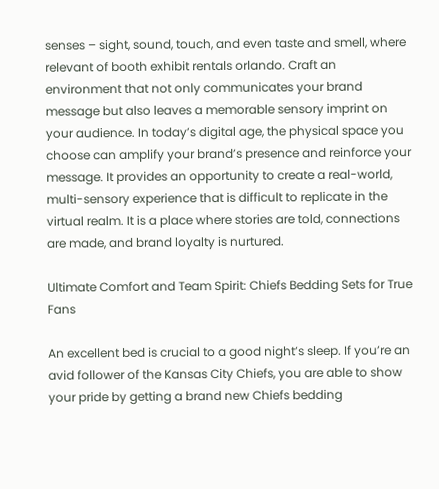senses – sight, sound, touch, and even taste and smell, where relevant of booth exhibit rentals orlando. Craft an environment that not only communicates your brand message but also leaves a memorable sensory imprint on your audience. In today’s digital age, the physical space you choose can amplify your brand’s presence and reinforce your message. It provides an opportunity to create a real-world, multi-sensory experience that is difficult to replicate in the virtual realm. It is a place where stories are told, connections are made, and brand loyalty is nurtured.

Ultimate Comfort and Team Spirit: Chiefs Bedding Sets for True Fans

An excellent bed is crucial to a good night’s sleep. If you’re an avid follower of the Kansas City Chiefs, you are able to show your pride by getting a brand new Chiefs bedding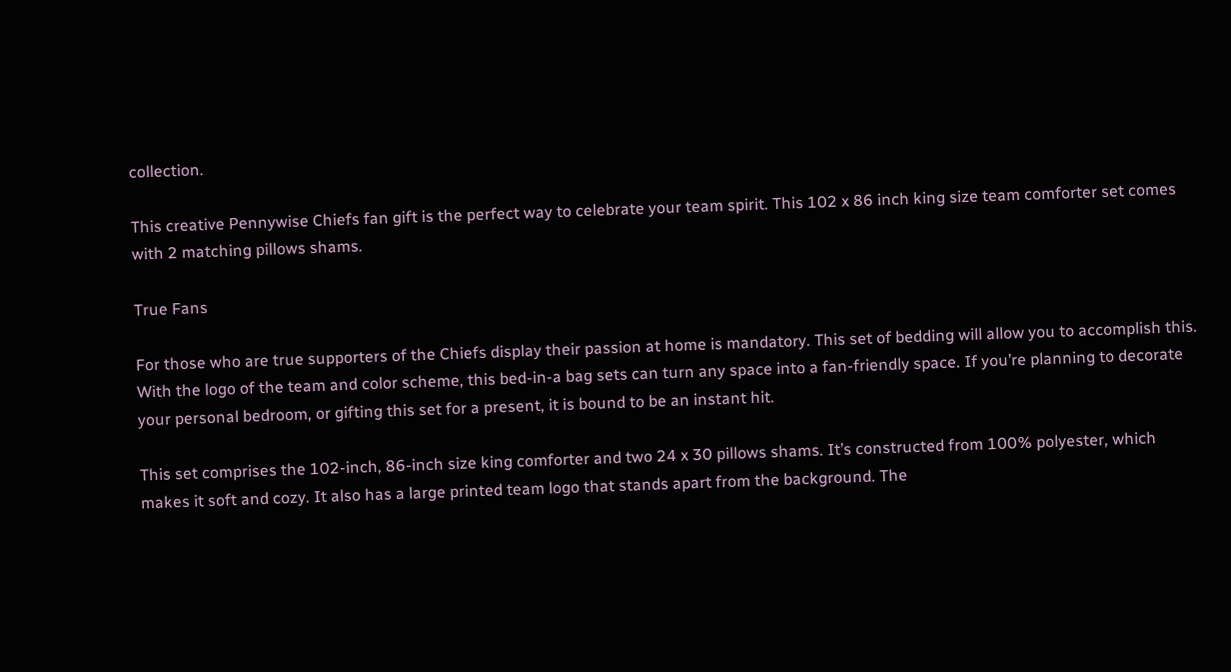collection.

This creative Pennywise Chiefs fan gift is the perfect way to celebrate your team spirit. This 102 x 86 inch king size team comforter set comes with 2 matching pillows shams.

True Fans

For those who are true supporters of the Chiefs display their passion at home is mandatory. This set of bedding will allow you to accomplish this. With the logo of the team and color scheme, this bed-in-a bag sets can turn any space into a fan-friendly space. If you’re planning to decorate your personal bedroom, or gifting this set for a present, it is bound to be an instant hit.

This set comprises the 102-inch, 86-inch size king comforter and two 24 x 30 pillows shams. It’s constructed from 100% polyester, which makes it soft and cozy. It also has a large printed team logo that stands apart from the background. The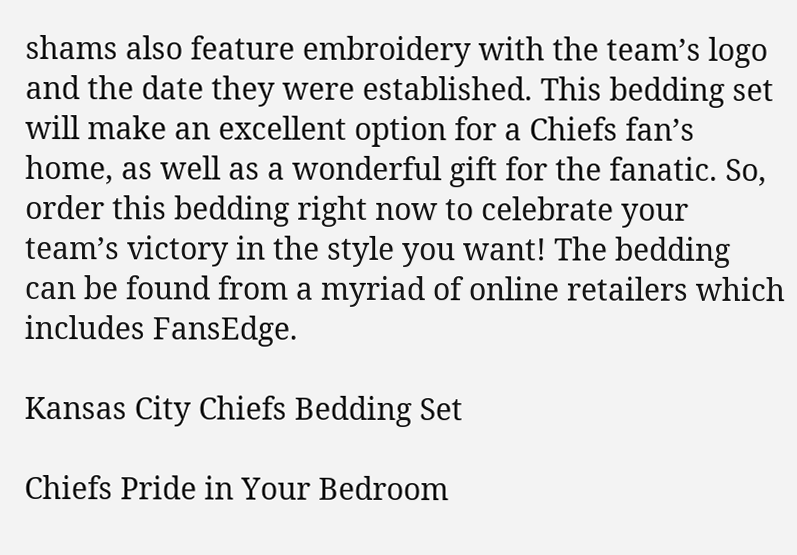shams also feature embroidery with the team’s logo and the date they were established. This bedding set will make an excellent option for a Chiefs fan’s home, as well as a wonderful gift for the fanatic. So, order this bedding right now to celebrate your team’s victory in the style you want! The bedding can be found from a myriad of online retailers which includes FansEdge.

Kansas City Chiefs Bedding Set

Chiefs Pride in Your Bedroom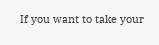If you want to take your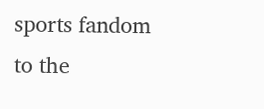sports fandom to the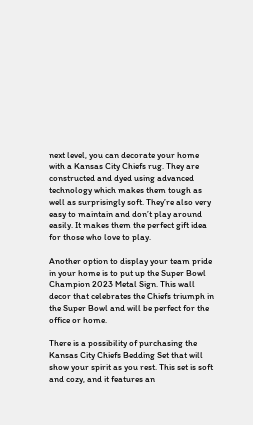next level, you can decorate your home with a Kansas City Chiefs rug. They are constructed and dyed using advanced technology which makes them tough as well as surprisingly soft. They’re also very easy to maintain and don’t play around easily. It makes them the perfect gift idea for those who love to play.

Another option to display your team pride in your home is to put up the Super Bowl Champion 2023 Metal Sign. This wall decor that celebrates the Chiefs triumph in the Super Bowl and will be perfect for the office or home.

There is a possibility of purchasing the Kansas City Chiefs Bedding Set that will show your spirit as you rest. This set is soft and cozy, and it features an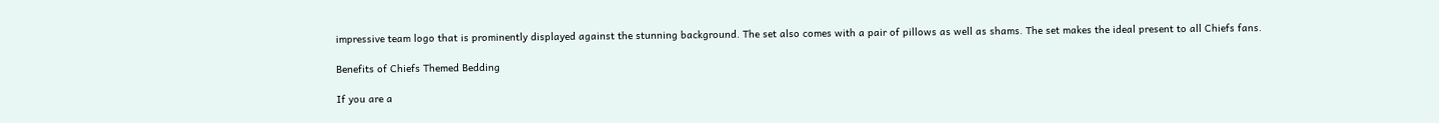impressive team logo that is prominently displayed against the stunning background. The set also comes with a pair of pillows as well as shams. The set makes the ideal present to all Chiefs fans.

Benefits of Chiefs Themed Bedding

If you are a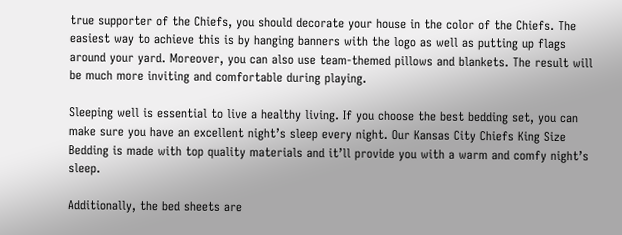true supporter of the Chiefs, you should decorate your house in the color of the Chiefs. The easiest way to achieve this is by hanging banners with the logo as well as putting up flags around your yard. Moreover, you can also use team-themed pillows and blankets. The result will be much more inviting and comfortable during playing.

Sleeping well is essential to live a healthy living. If you choose the best bedding set, you can make sure you have an excellent night’s sleep every night. Our Kansas City Chiefs King Size Bedding is made with top quality materials and it’ll provide you with a warm and comfy night’s sleep.

Additionally, the bed sheets are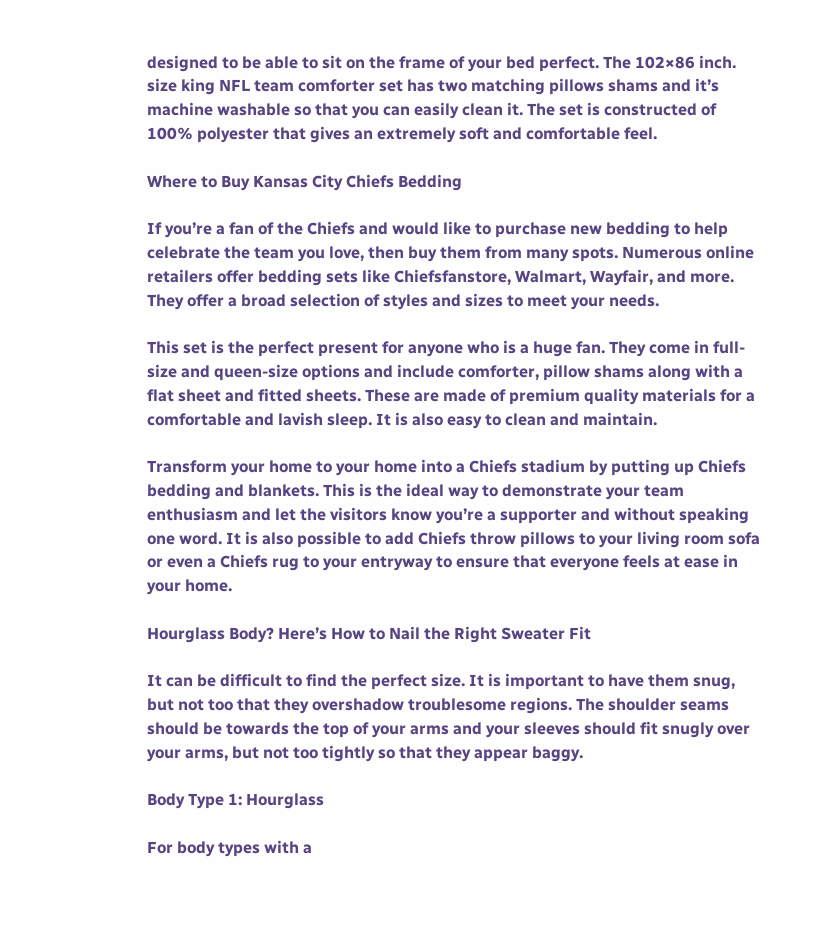designed to be able to sit on the frame of your bed perfect. The 102×86 inch. size king NFL team comforter set has two matching pillows shams and it’s machine washable so that you can easily clean it. The set is constructed of 100% polyester that gives an extremely soft and comfortable feel.

Where to Buy Kansas City Chiefs Bedding

If you’re a fan of the Chiefs and would like to purchase new bedding to help celebrate the team you love, then buy them from many spots. Numerous online retailers offer bedding sets like Chiefsfanstore, Walmart, Wayfair, and more. They offer a broad selection of styles and sizes to meet your needs.

This set is the perfect present for anyone who is a huge fan. They come in full-size and queen-size options and include comforter, pillow shams along with a flat sheet and fitted sheets. These are made of premium quality materials for a comfortable and lavish sleep. It is also easy to clean and maintain.

Transform your home to your home into a Chiefs stadium by putting up Chiefs bedding and blankets. This is the ideal way to demonstrate your team enthusiasm and let the visitors know you’re a supporter and without speaking one word. It is also possible to add Chiefs throw pillows to your living room sofa or even a Chiefs rug to your entryway to ensure that everyone feels at ease in your home.

Hourglass Body? Here’s How to Nail the Right Sweater Fit

It can be difficult to find the perfect size. It is important to have them snug, but not too that they overshadow troublesome regions. The shoulder seams should be towards the top of your arms and your sleeves should fit snugly over your arms, but not too tightly so that they appear baggy.

Body Type 1: Hourglass

For body types with a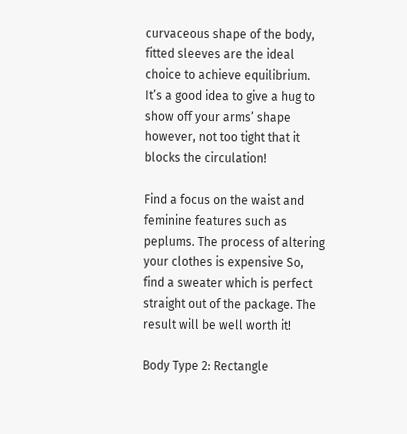curvaceous shape of the body, fitted sleeves are the ideal choice to achieve equilibrium. It’s a good idea to give a hug to show off your arms’ shape however, not too tight that it blocks the circulation!

Find a focus on the waist and feminine features such as peplums. The process of altering your clothes is expensive So, find a sweater which is perfect straight out of the package. The result will be well worth it!

Body Type 2: Rectangle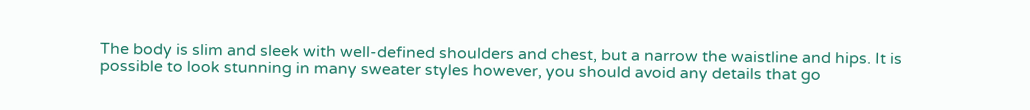The body is slim and sleek with well-defined shoulders and chest, but a narrow the waistline and hips. It is possible to look stunning in many sweater styles however, you should avoid any details that go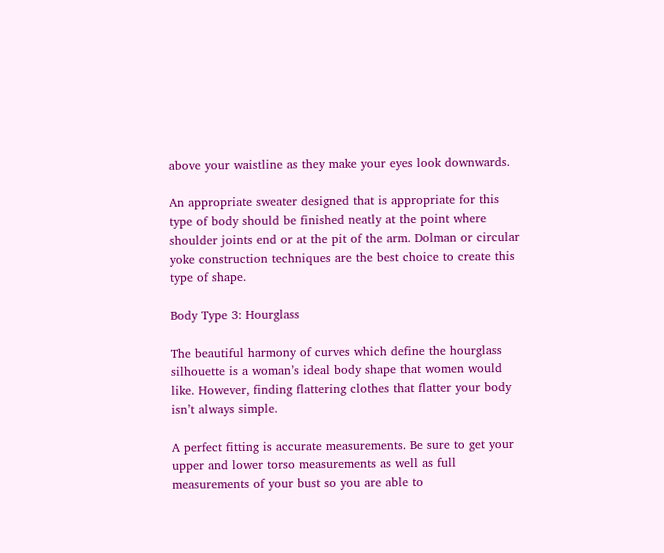above your waistline as they make your eyes look downwards.

An appropriate sweater designed that is appropriate for this type of body should be finished neatly at the point where shoulder joints end or at the pit of the arm. Dolman or circular yoke construction techniques are the best choice to create this type of shape.

Body Type 3: Hourglass

The beautiful harmony of curves which define the hourglass silhouette is a woman’s ideal body shape that women would like. However, finding flattering clothes that flatter your body isn’t always simple.

A perfect fitting is accurate measurements. Be sure to get your upper and lower torso measurements as well as full measurements of your bust so you are able to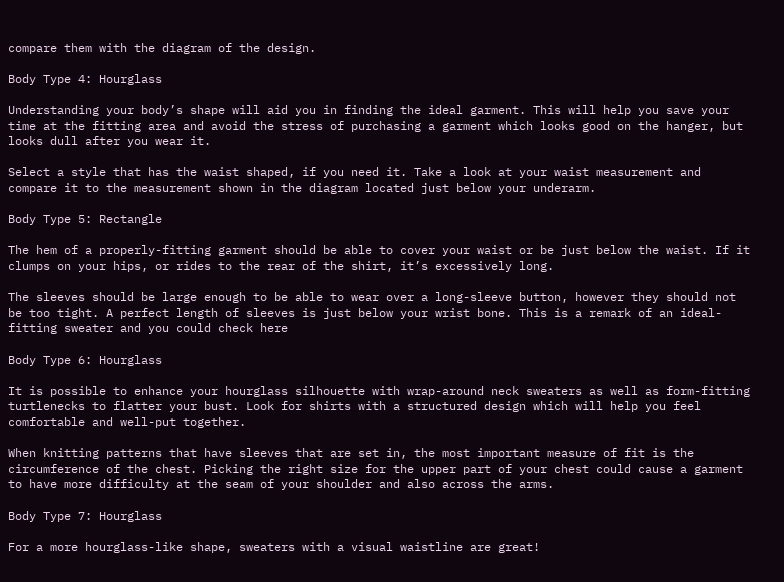compare them with the diagram of the design.

Body Type 4: Hourglass

Understanding your body’s shape will aid you in finding the ideal garment. This will help you save your time at the fitting area and avoid the stress of purchasing a garment which looks good on the hanger, but looks dull after you wear it.

Select a style that has the waist shaped, if you need it. Take a look at your waist measurement and compare it to the measurement shown in the diagram located just below your underarm.

Body Type 5: Rectangle

The hem of a properly-fitting garment should be able to cover your waist or be just below the waist. If it clumps on your hips, or rides to the rear of the shirt, it’s excessively long.

The sleeves should be large enough to be able to wear over a long-sleeve button, however they should not be too tight. A perfect length of sleeves is just below your wrist bone. This is a remark of an ideal-fitting sweater and you could check here

Body Type 6: Hourglass

It is possible to enhance your hourglass silhouette with wrap-around neck sweaters as well as form-fitting turtlenecks to flatter your bust. Look for shirts with a structured design which will help you feel comfortable and well-put together.

When knitting patterns that have sleeves that are set in, the most important measure of fit is the circumference of the chest. Picking the right size for the upper part of your chest could cause a garment to have more difficulty at the seam of your shoulder and also across the arms.

Body Type 7: Hourglass

For a more hourglass-like shape, sweaters with a visual waistline are great!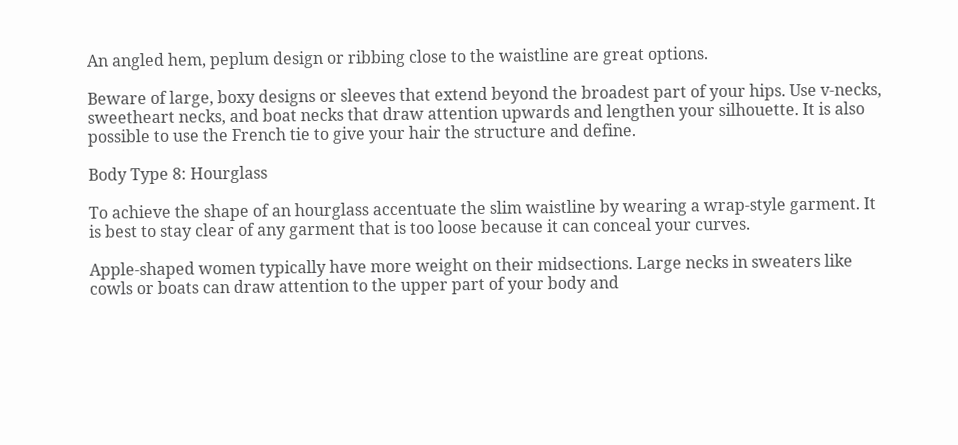An angled hem, peplum design or ribbing close to the waistline are great options.

Beware of large, boxy designs or sleeves that extend beyond the broadest part of your hips. Use v-necks, sweetheart necks, and boat necks that draw attention upwards and lengthen your silhouette. It is also possible to use the French tie to give your hair the structure and define.

Body Type 8: Hourglass

To achieve the shape of an hourglass accentuate the slim waistline by wearing a wrap-style garment. It is best to stay clear of any garment that is too loose because it can conceal your curves.

Apple-shaped women typically have more weight on their midsections. Large necks in sweaters like cowls or boats can draw attention to the upper part of your body and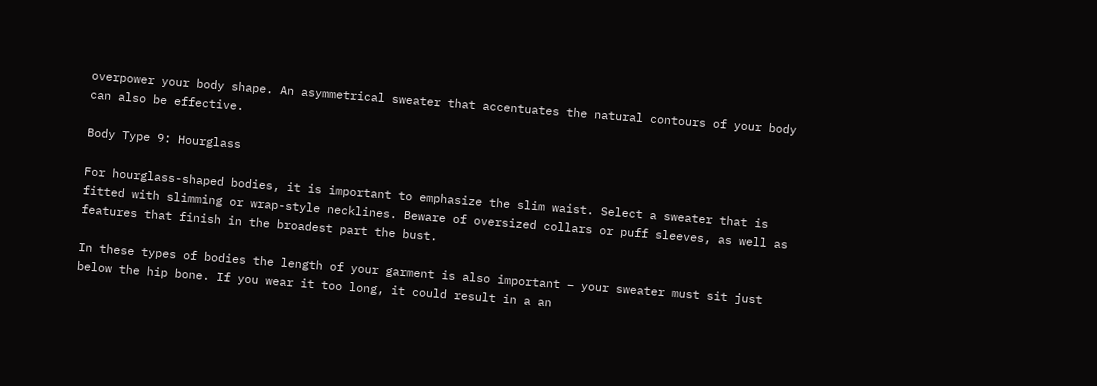overpower your body shape. An asymmetrical sweater that accentuates the natural contours of your body can also be effective.

Body Type 9: Hourglass

For hourglass-shaped bodies, it is important to emphasize the slim waist. Select a sweater that is fitted with slimming or wrap-style necklines. Beware of oversized collars or puff sleeves, as well as features that finish in the broadest part the bust.

In these types of bodies the length of your garment is also important – your sweater must sit just below the hip bone. If you wear it too long, it could result in a an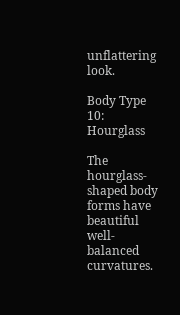unflattering look.

Body Type 10: Hourglass

The hourglass-shaped body forms have beautiful well-balanced curvatures.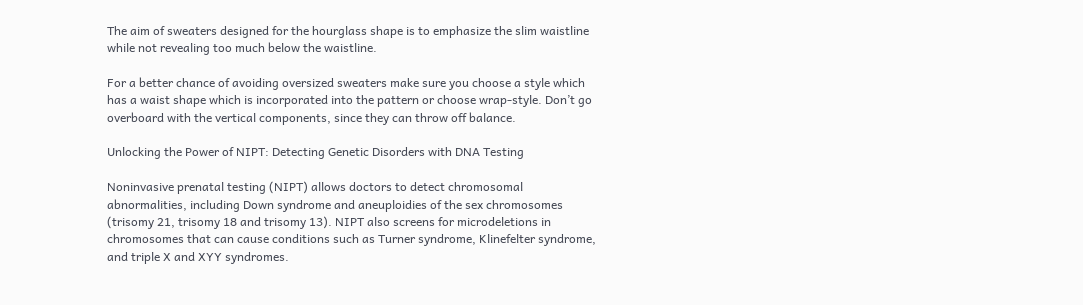The aim of sweaters designed for the hourglass shape is to emphasize the slim waistline while not revealing too much below the waistline.

For a better chance of avoiding oversized sweaters make sure you choose a style which has a waist shape which is incorporated into the pattern or choose wrap-style. Don’t go overboard with the vertical components, since they can throw off balance.

Unlocking the Power of NIPT: Detecting Genetic Disorders with DNA Testing

Noninvasive prenatal testing (NIPT) allows doctors to detect chromosomal abnormalities, including Down syndrome and aneuploidies of the sex chromosomes (trisomy 21, trisomy 18 and trisomy 13). NIPT also screens for microdeletions in chromosomes that can cause conditions such as Turner syndrome, Klinefelter syndrome, and triple X and XYY syndromes.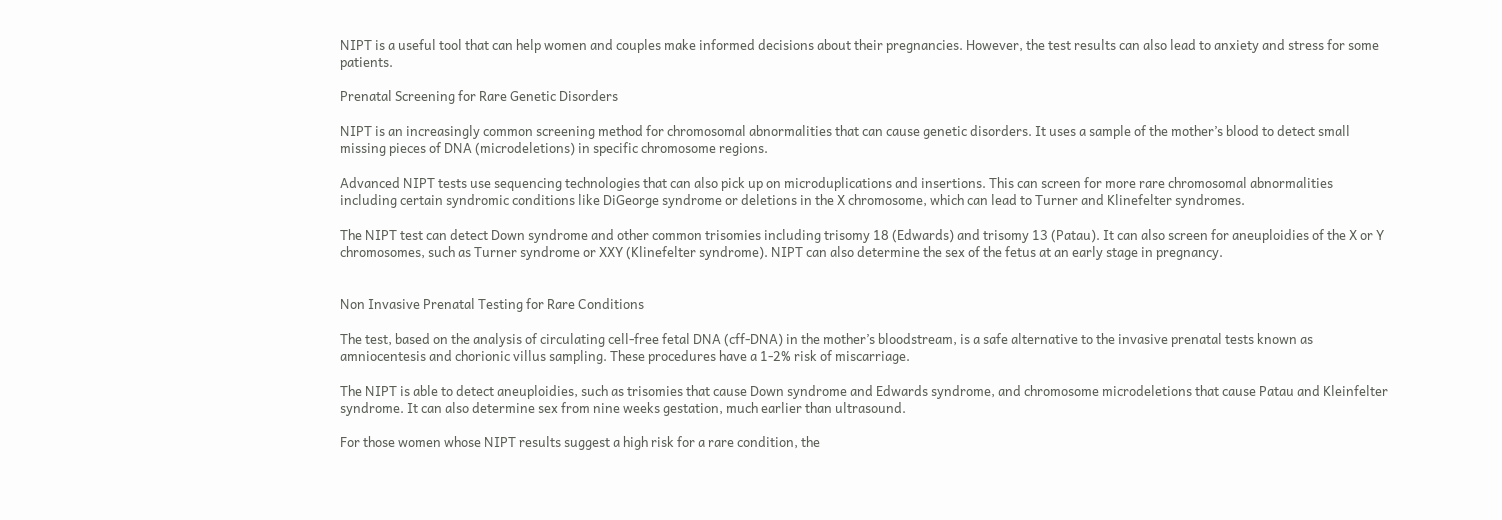NIPT is a useful tool that can help women and couples make informed decisions about their pregnancies. However, the test results can also lead to anxiety and stress for some patients.

Prenatal Screening for Rare Genetic Disorders

NIPT is an increasingly common screening method for chromosomal abnormalities that can cause genetic disorders. It uses a sample of the mother’s blood to detect small missing pieces of DNA (microdeletions) in specific chromosome regions.

Advanced NIPT tests use sequencing technologies that can also pick up on microduplications and insertions. This can screen for more rare chromosomal abnormalities including certain syndromic conditions like DiGeorge syndrome or deletions in the X chromosome, which can lead to Turner and Klinefelter syndromes.

The NIPT test can detect Down syndrome and other common trisomies including trisomy 18 (Edwards) and trisomy 13 (Patau). It can also screen for aneuploidies of the X or Y chromosomes, such as Turner syndrome or XXY (Klinefelter syndrome). NIPT can also determine the sex of the fetus at an early stage in pregnancy.


Non Invasive Prenatal Testing for Rare Conditions

The test, based on the analysis of circulating cell-free fetal DNA (cff-DNA) in the mother’s bloodstream, is a safe alternative to the invasive prenatal tests known as amniocentesis and chorionic villus sampling. These procedures have a 1-2% risk of miscarriage.

The NIPT is able to detect aneuploidies, such as trisomies that cause Down syndrome and Edwards syndrome, and chromosome microdeletions that cause Patau and Kleinfelter syndrome. It can also determine sex from nine weeks gestation, much earlier than ultrasound.

For those women whose NIPT results suggest a high risk for a rare condition, the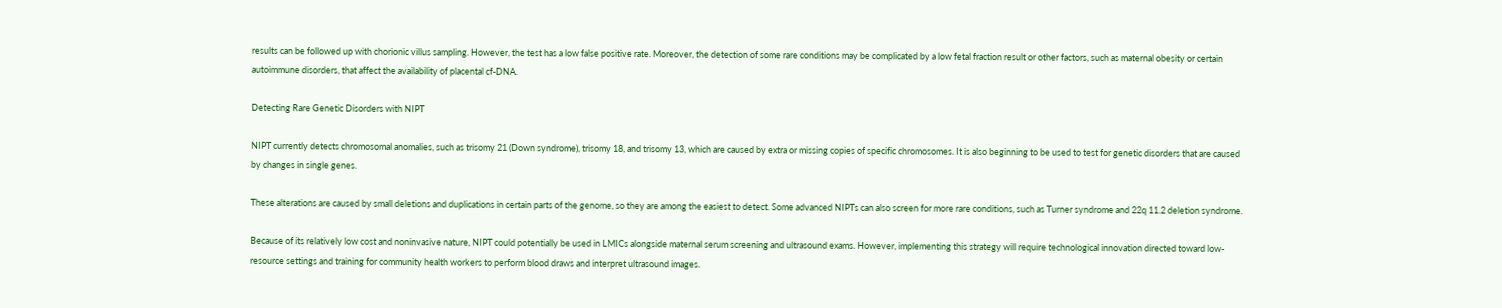results can be followed up with chorionic villus sampling. However, the test has a low false positive rate. Moreover, the detection of some rare conditions may be complicated by a low fetal fraction result or other factors, such as maternal obesity or certain autoimmune disorders, that affect the availability of placental cf-DNA.

Detecting Rare Genetic Disorders with NIPT

NIPT currently detects chromosomal anomalies, such as trisomy 21 (Down syndrome), trisomy 18, and trisomy 13, which are caused by extra or missing copies of specific chromosomes. It is also beginning to be used to test for genetic disorders that are caused by changes in single genes.

These alterations are caused by small deletions and duplications in certain parts of the genome, so they are among the easiest to detect. Some advanced NIPTs can also screen for more rare conditions, such as Turner syndrome and 22q 11.2 deletion syndrome.

Because of its relatively low cost and noninvasive nature, NIPT could potentially be used in LMICs alongside maternal serum screening and ultrasound exams. However, implementing this strategy will require technological innovation directed toward low-resource settings and training for community health workers to perform blood draws and interpret ultrasound images.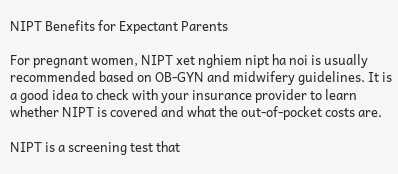NIPT Benefits for Expectant Parents

For pregnant women, NIPT xet nghiem nipt ha noi is usually recommended based on OB-GYN and midwifery guidelines. It is a good idea to check with your insurance provider to learn whether NIPT is covered and what the out-of-pocket costs are.

NIPT is a screening test that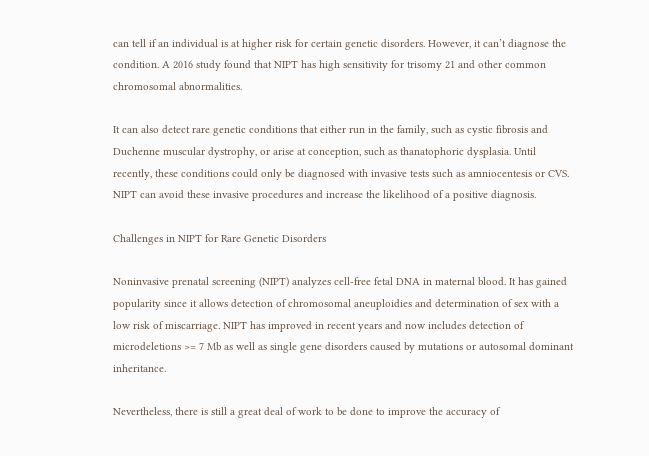can tell if an individual is at higher risk for certain genetic disorders. However, it can’t diagnose the condition. A 2016 study found that NIPT has high sensitivity for trisomy 21 and other common chromosomal abnormalities.

It can also detect rare genetic conditions that either run in the family, such as cystic fibrosis and Duchenne muscular dystrophy, or arise at conception, such as thanatophoric dysplasia. Until recently, these conditions could only be diagnosed with invasive tests such as amniocentesis or CVS. NIPT can avoid these invasive procedures and increase the likelihood of a positive diagnosis.

Challenges in NIPT for Rare Genetic Disorders

Noninvasive prenatal screening (NIPT) analyzes cell-free fetal DNA in maternal blood. It has gained popularity since it allows detection of chromosomal aneuploidies and determination of sex with a low risk of miscarriage. NIPT has improved in recent years and now includes detection of microdeletions >= 7 Mb as well as single gene disorders caused by mutations or autosomal dominant inheritance.

Nevertheless, there is still a great deal of work to be done to improve the accuracy of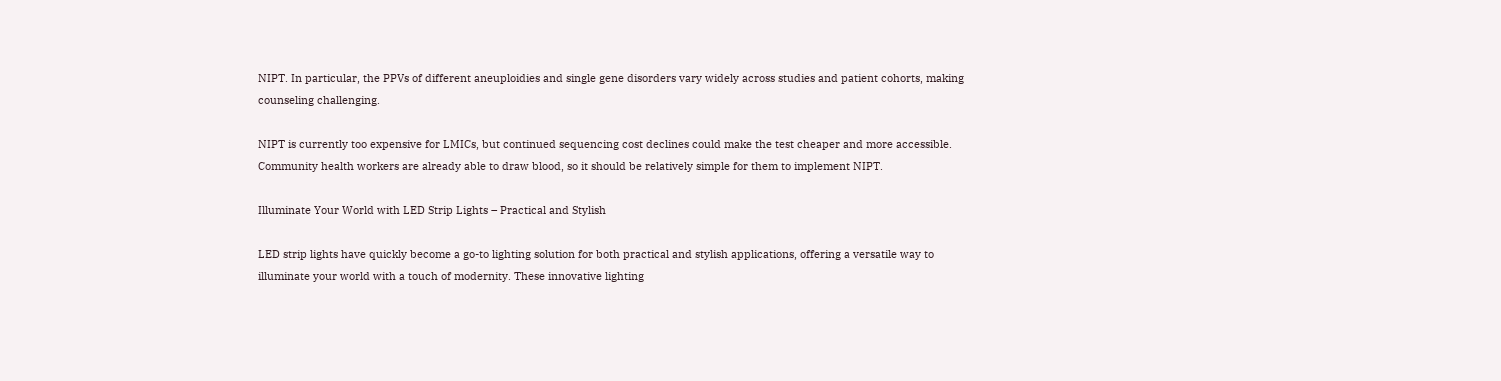NIPT. In particular, the PPVs of different aneuploidies and single gene disorders vary widely across studies and patient cohorts, making counseling challenging.

NIPT is currently too expensive for LMICs, but continued sequencing cost declines could make the test cheaper and more accessible. Community health workers are already able to draw blood, so it should be relatively simple for them to implement NIPT.

Illuminate Your World with LED Strip Lights – Practical and Stylish

LED strip lights have quickly become a go-to lighting solution for both practical and stylish applications, offering a versatile way to illuminate your world with a touch of modernity. These innovative lighting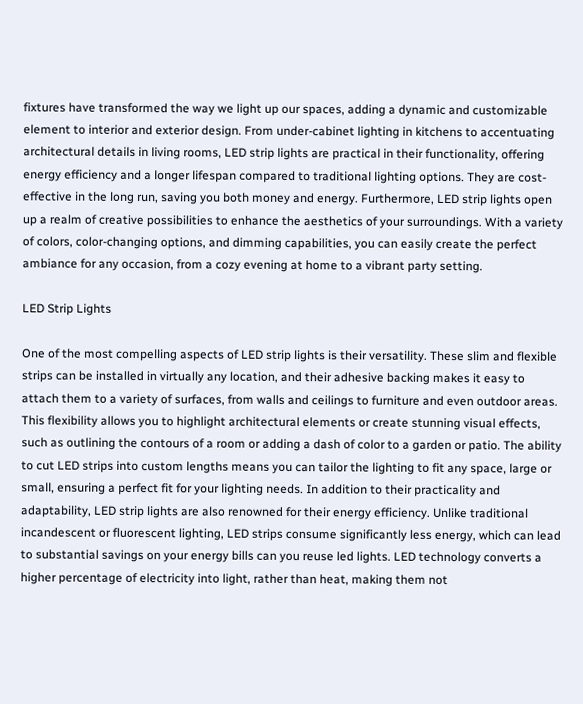fixtures have transformed the way we light up our spaces, adding a dynamic and customizable element to interior and exterior design. From under-cabinet lighting in kitchens to accentuating architectural details in living rooms, LED strip lights are practical in their functionality, offering energy efficiency and a longer lifespan compared to traditional lighting options. They are cost-effective in the long run, saving you both money and energy. Furthermore, LED strip lights open up a realm of creative possibilities to enhance the aesthetics of your surroundings. With a variety of colors, color-changing options, and dimming capabilities, you can easily create the perfect ambiance for any occasion, from a cozy evening at home to a vibrant party setting.

LED Strip Lights

One of the most compelling aspects of LED strip lights is their versatility. These slim and flexible strips can be installed in virtually any location, and their adhesive backing makes it easy to attach them to a variety of surfaces, from walls and ceilings to furniture and even outdoor areas. This flexibility allows you to highlight architectural elements or create stunning visual effects, such as outlining the contours of a room or adding a dash of color to a garden or patio. The ability to cut LED strips into custom lengths means you can tailor the lighting to fit any space, large or small, ensuring a perfect fit for your lighting needs. In addition to their practicality and adaptability, LED strip lights are also renowned for their energy efficiency. Unlike traditional incandescent or fluorescent lighting, LED strips consume significantly less energy, which can lead to substantial savings on your energy bills can you reuse led lights. LED technology converts a higher percentage of electricity into light, rather than heat, making them not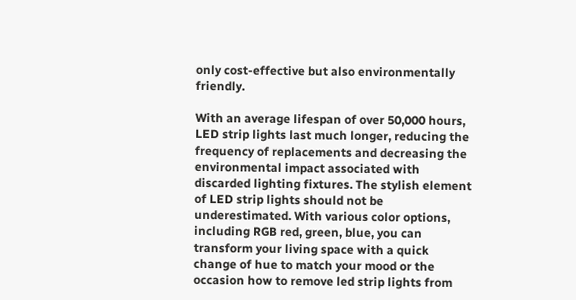only cost-effective but also environmentally friendly.

With an average lifespan of over 50,000 hours, LED strip lights last much longer, reducing the frequency of replacements and decreasing the environmental impact associated with discarded lighting fixtures. The stylish element of LED strip lights should not be underestimated. With various color options, including RGB red, green, blue, you can transform your living space with a quick change of hue to match your mood or the occasion how to remove led strip lights from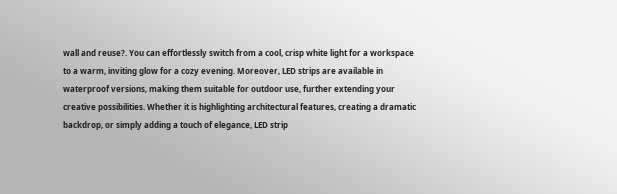wall and reuse?. You can effortlessly switch from a cool, crisp white light for a workspace to a warm, inviting glow for a cozy evening. Moreover, LED strips are available in waterproof versions, making them suitable for outdoor use, further extending your creative possibilities. Whether it is highlighting architectural features, creating a dramatic backdrop, or simply adding a touch of elegance, LED strip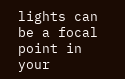lights can be a focal point in your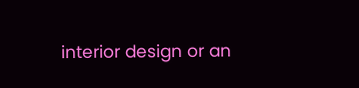interior design or an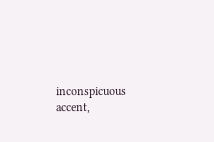inconspicuous accent,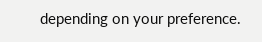depending on your preference.